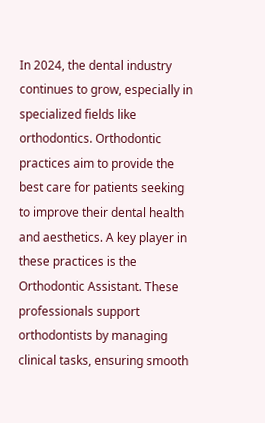In 2024, the dental industry continues to grow, especially in specialized fields like orthodontics. Orthodontic practices aim to provide the best care for patients seeking to improve their dental health and aesthetics. A key player in these practices is the Orthodontic Assistant. These professionals support orthodontists by managing clinical tasks, ensuring smooth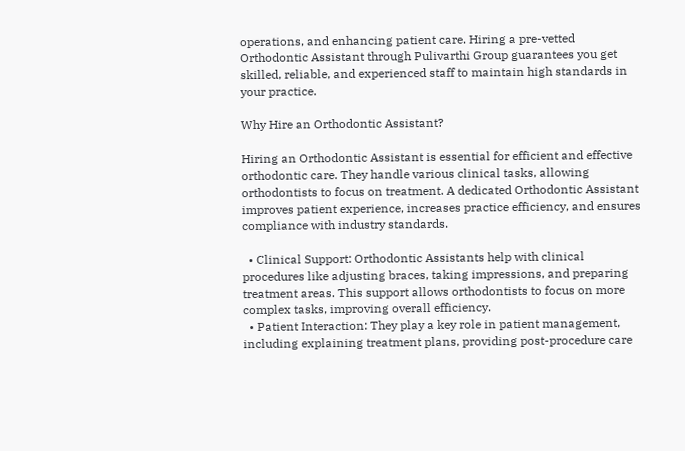operations, and enhancing patient care. Hiring a pre-vetted Orthodontic Assistant through Pulivarthi Group guarantees you get skilled, reliable, and experienced staff to maintain high standards in your practice.

Why Hire an Orthodontic Assistant?

Hiring an Orthodontic Assistant is essential for efficient and effective orthodontic care. They handle various clinical tasks, allowing orthodontists to focus on treatment. A dedicated Orthodontic Assistant improves patient experience, increases practice efficiency, and ensures compliance with industry standards.

  • Clinical Support: Orthodontic Assistants help with clinical procedures like adjusting braces, taking impressions, and preparing treatment areas. This support allows orthodontists to focus on more complex tasks, improving overall efficiency.
  • Patient Interaction: They play a key role in patient management, including explaining treatment plans, providing post-procedure care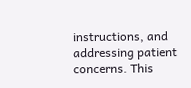instructions, and addressing patient concerns. This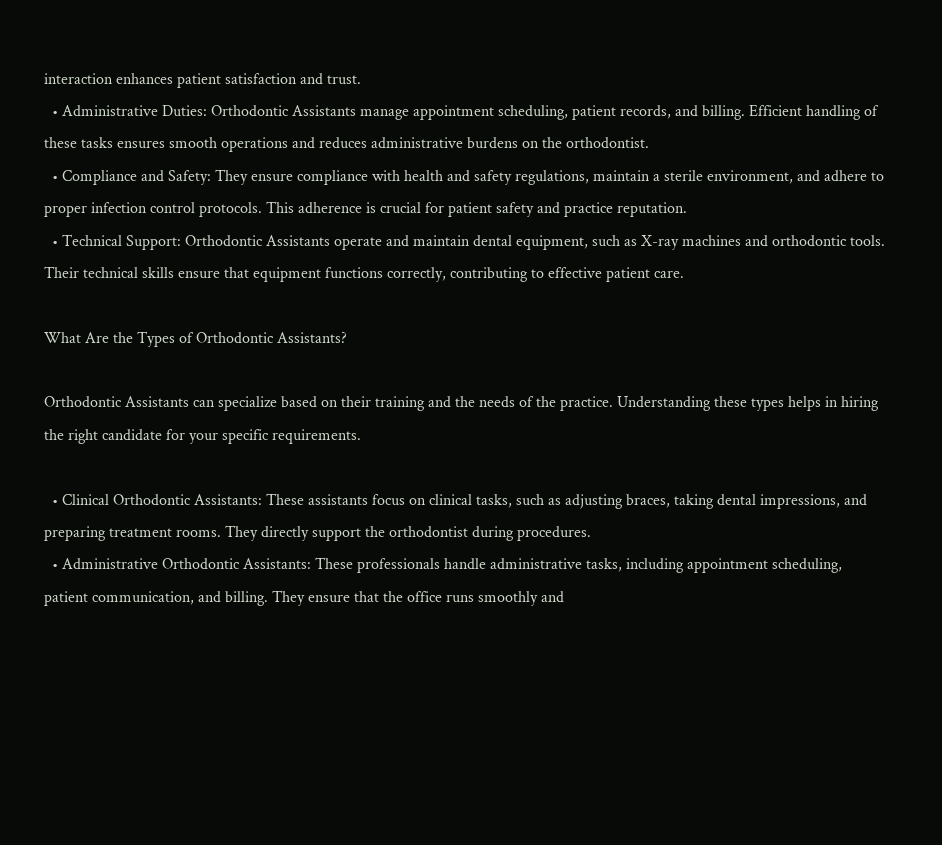interaction enhances patient satisfaction and trust.
  • Administrative Duties: Orthodontic Assistants manage appointment scheduling, patient records, and billing. Efficient handling of these tasks ensures smooth operations and reduces administrative burdens on the orthodontist.
  • Compliance and Safety: They ensure compliance with health and safety regulations, maintain a sterile environment, and adhere to proper infection control protocols. This adherence is crucial for patient safety and practice reputation.
  • Technical Support: Orthodontic Assistants operate and maintain dental equipment, such as X-ray machines and orthodontic tools. Their technical skills ensure that equipment functions correctly, contributing to effective patient care.

What Are the Types of Orthodontic Assistants?

Orthodontic Assistants can specialize based on their training and the needs of the practice. Understanding these types helps in hiring the right candidate for your specific requirements.

  • Clinical Orthodontic Assistants: These assistants focus on clinical tasks, such as adjusting braces, taking dental impressions, and preparing treatment rooms. They directly support the orthodontist during procedures.
  • Administrative Orthodontic Assistants: These professionals handle administrative tasks, including appointment scheduling, patient communication, and billing. They ensure that the office runs smoothly and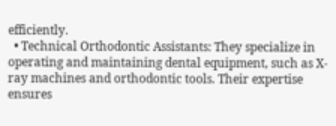efficiently.
  • Technical Orthodontic Assistants: They specialize in operating and maintaining dental equipment, such as X-ray machines and orthodontic tools. Their expertise ensures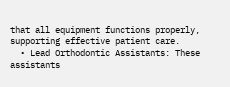that all equipment functions properly, supporting effective patient care.
  • Lead Orthodontic Assistants: These assistants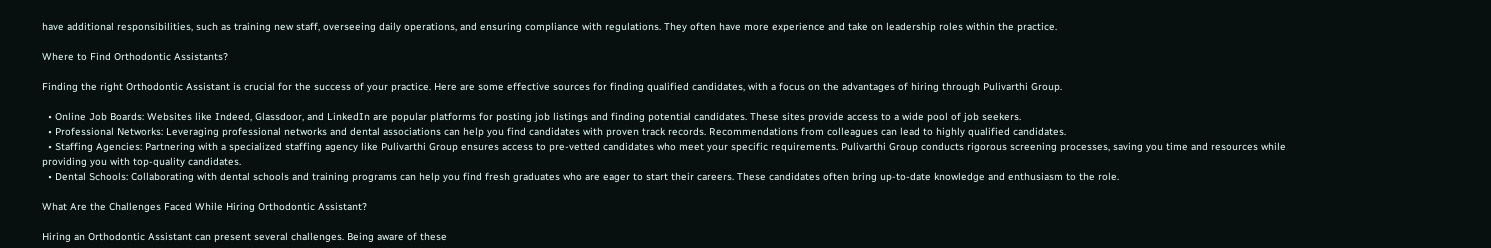have additional responsibilities, such as training new staff, overseeing daily operations, and ensuring compliance with regulations. They often have more experience and take on leadership roles within the practice.

Where to Find Orthodontic Assistants?

Finding the right Orthodontic Assistant is crucial for the success of your practice. Here are some effective sources for finding qualified candidates, with a focus on the advantages of hiring through Pulivarthi Group.

  • Online Job Boards: Websites like Indeed, Glassdoor, and LinkedIn are popular platforms for posting job listings and finding potential candidates. These sites provide access to a wide pool of job seekers.
  • Professional Networks: Leveraging professional networks and dental associations can help you find candidates with proven track records. Recommendations from colleagues can lead to highly qualified candidates.
  • Staffing Agencies: Partnering with a specialized staffing agency like Pulivarthi Group ensures access to pre-vetted candidates who meet your specific requirements. Pulivarthi Group conducts rigorous screening processes, saving you time and resources while providing you with top-quality candidates.
  • Dental Schools: Collaborating with dental schools and training programs can help you find fresh graduates who are eager to start their careers. These candidates often bring up-to-date knowledge and enthusiasm to the role.

What Are the Challenges Faced While Hiring Orthodontic Assistant?

Hiring an Orthodontic Assistant can present several challenges. Being aware of these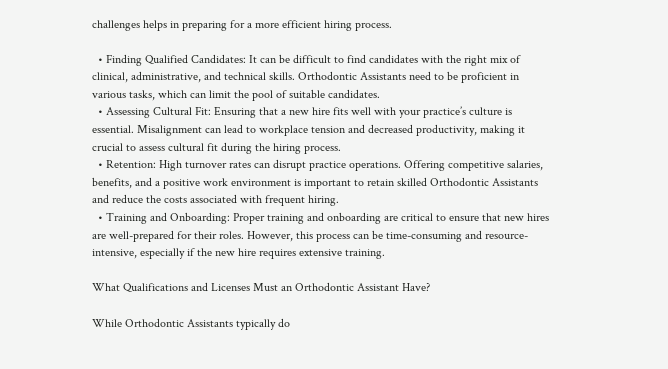challenges helps in preparing for a more efficient hiring process.

  • Finding Qualified Candidates: It can be difficult to find candidates with the right mix of clinical, administrative, and technical skills. Orthodontic Assistants need to be proficient in various tasks, which can limit the pool of suitable candidates.
  • Assessing Cultural Fit: Ensuring that a new hire fits well with your practice’s culture is essential. Misalignment can lead to workplace tension and decreased productivity, making it crucial to assess cultural fit during the hiring process.
  • Retention: High turnover rates can disrupt practice operations. Offering competitive salaries, benefits, and a positive work environment is important to retain skilled Orthodontic Assistants and reduce the costs associated with frequent hiring.
  • Training and Onboarding: Proper training and onboarding are critical to ensure that new hires are well-prepared for their roles. However, this process can be time-consuming and resource-intensive, especially if the new hire requires extensive training.

What Qualifications and Licenses Must an Orthodontic Assistant Have?

While Orthodontic Assistants typically do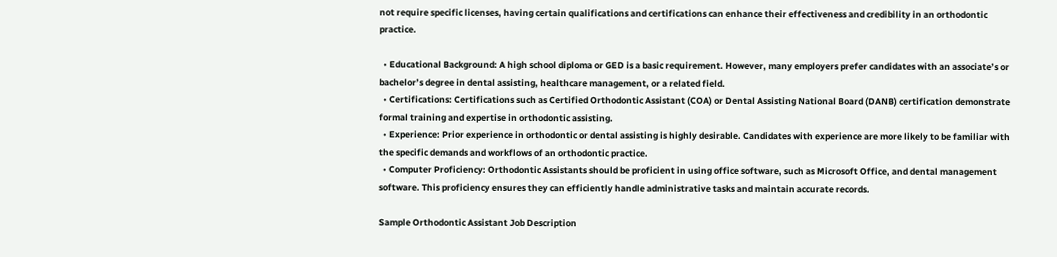not require specific licenses, having certain qualifications and certifications can enhance their effectiveness and credibility in an orthodontic practice.

  • Educational Background: A high school diploma or GED is a basic requirement. However, many employers prefer candidates with an associate’s or bachelor’s degree in dental assisting, healthcare management, or a related field.
  • Certifications: Certifications such as Certified Orthodontic Assistant (COA) or Dental Assisting National Board (DANB) certification demonstrate formal training and expertise in orthodontic assisting.
  • Experience: Prior experience in orthodontic or dental assisting is highly desirable. Candidates with experience are more likely to be familiar with the specific demands and workflows of an orthodontic practice.
  • Computer Proficiency: Orthodontic Assistants should be proficient in using office software, such as Microsoft Office, and dental management software. This proficiency ensures they can efficiently handle administrative tasks and maintain accurate records.

Sample Orthodontic Assistant Job Description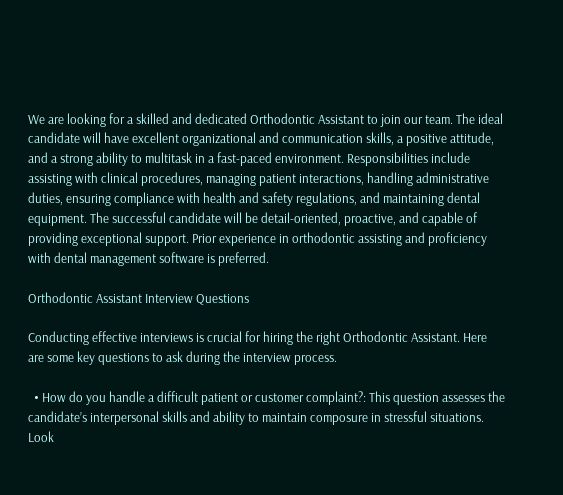We are looking for a skilled and dedicated Orthodontic Assistant to join our team. The ideal candidate will have excellent organizational and communication skills, a positive attitude, and a strong ability to multitask in a fast-paced environment. Responsibilities include assisting with clinical procedures, managing patient interactions, handling administrative duties, ensuring compliance with health and safety regulations, and maintaining dental equipment. The successful candidate will be detail-oriented, proactive, and capable of providing exceptional support. Prior experience in orthodontic assisting and proficiency with dental management software is preferred.

Orthodontic Assistant Interview Questions

Conducting effective interviews is crucial for hiring the right Orthodontic Assistant. Here are some key questions to ask during the interview process.

  • How do you handle a difficult patient or customer complaint?: This question assesses the candidate’s interpersonal skills and ability to maintain composure in stressful situations. Look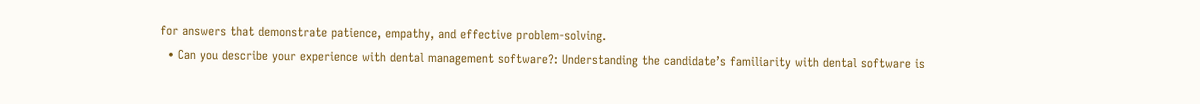for answers that demonstrate patience, empathy, and effective problem-solving.
  • Can you describe your experience with dental management software?: Understanding the candidate’s familiarity with dental software is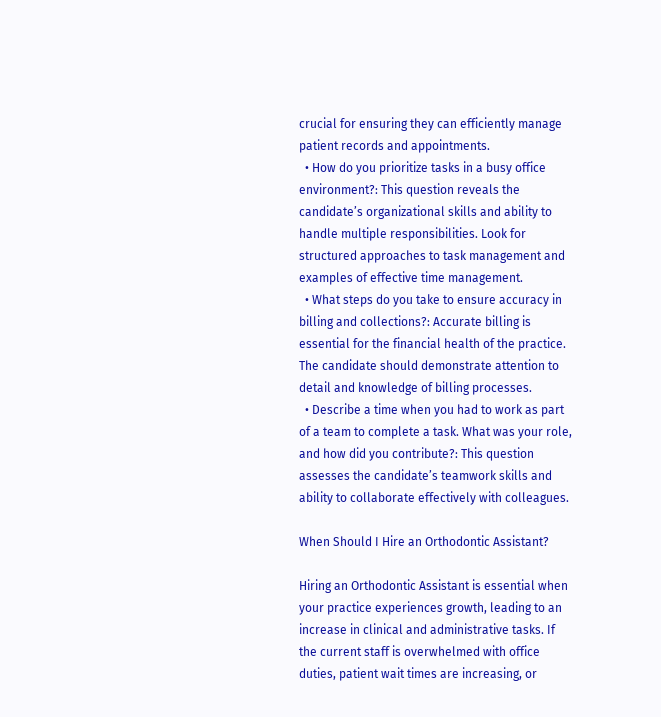crucial for ensuring they can efficiently manage patient records and appointments.
  • How do you prioritize tasks in a busy office environment?: This question reveals the candidate’s organizational skills and ability to handle multiple responsibilities. Look for structured approaches to task management and examples of effective time management.
  • What steps do you take to ensure accuracy in billing and collections?: Accurate billing is essential for the financial health of the practice. The candidate should demonstrate attention to detail and knowledge of billing processes.
  • Describe a time when you had to work as part of a team to complete a task. What was your role, and how did you contribute?: This question assesses the candidate’s teamwork skills and ability to collaborate effectively with colleagues.

When Should I Hire an Orthodontic Assistant?

Hiring an Orthodontic Assistant is essential when your practice experiences growth, leading to an increase in clinical and administrative tasks. If the current staff is overwhelmed with office duties, patient wait times are increasing, or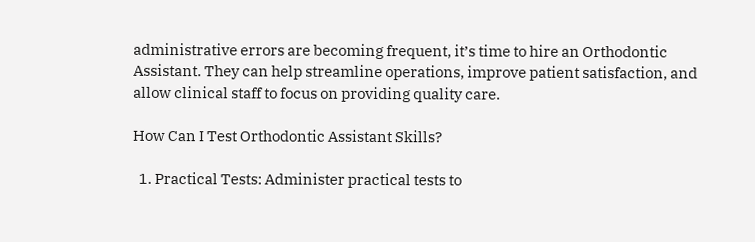administrative errors are becoming frequent, it’s time to hire an Orthodontic Assistant. They can help streamline operations, improve patient satisfaction, and allow clinical staff to focus on providing quality care.

How Can I Test Orthodontic Assistant Skills?

  1. Practical Tests: Administer practical tests to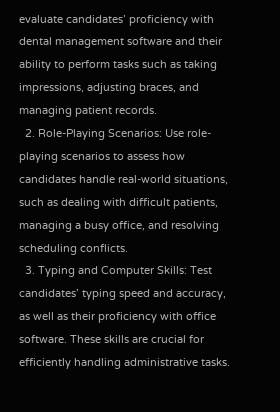evaluate candidates’ proficiency with dental management software and their ability to perform tasks such as taking impressions, adjusting braces, and managing patient records.
  2. Role-Playing Scenarios: Use role-playing scenarios to assess how candidates handle real-world situations, such as dealing with difficult patients, managing a busy office, and resolving scheduling conflicts.
  3. Typing and Computer Skills: Test candidates’ typing speed and accuracy, as well as their proficiency with office software. These skills are crucial for efficiently handling administrative tasks.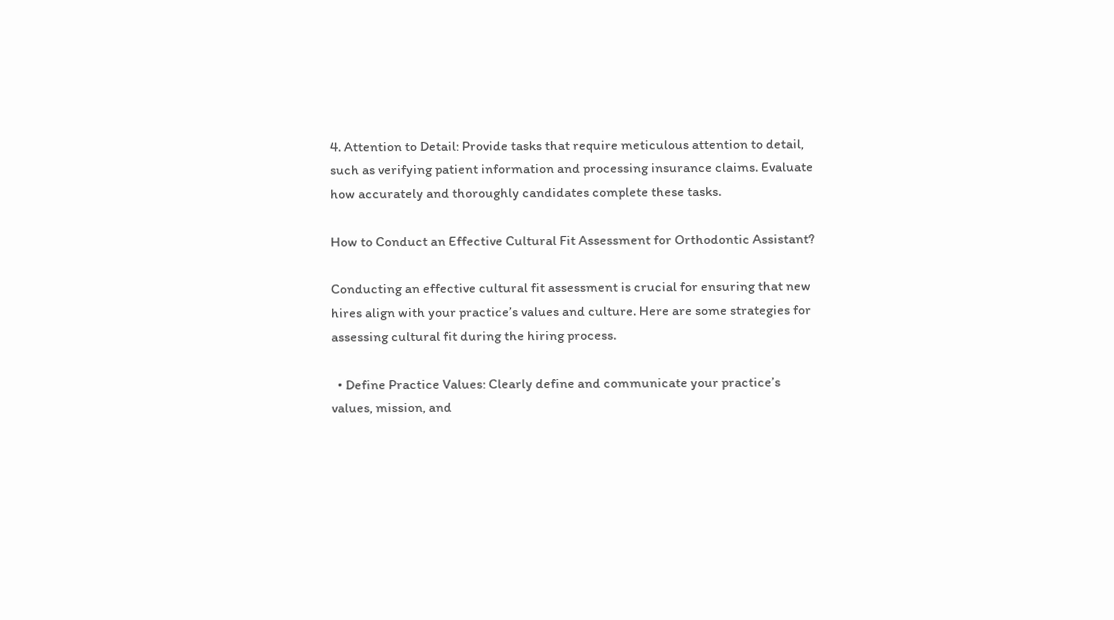4. Attention to Detail: Provide tasks that require meticulous attention to detail, such as verifying patient information and processing insurance claims. Evaluate how accurately and thoroughly candidates complete these tasks.

How to Conduct an Effective Cultural Fit Assessment for Orthodontic Assistant?

Conducting an effective cultural fit assessment is crucial for ensuring that new hires align with your practice’s values and culture. Here are some strategies for assessing cultural fit during the hiring process.

  • Define Practice Values: Clearly define and communicate your practice’s values, mission, and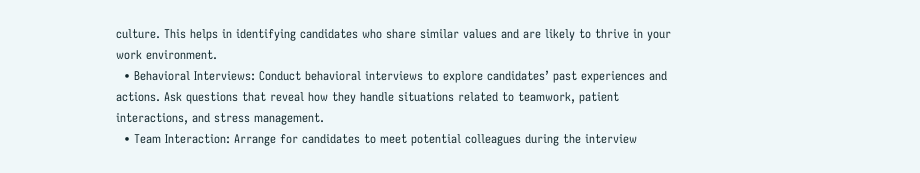culture. This helps in identifying candidates who share similar values and are likely to thrive in your work environment.
  • Behavioral Interviews: Conduct behavioral interviews to explore candidates’ past experiences and actions. Ask questions that reveal how they handle situations related to teamwork, patient interactions, and stress management.
  • Team Interaction: Arrange for candidates to meet potential colleagues during the interview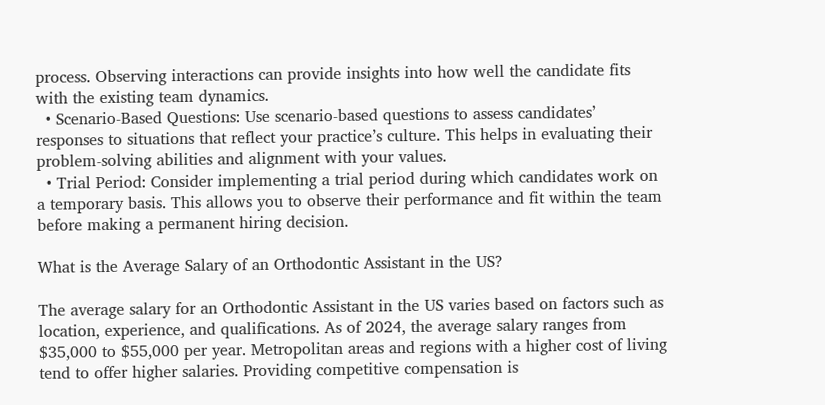process. Observing interactions can provide insights into how well the candidate fits with the existing team dynamics.
  • Scenario-Based Questions: Use scenario-based questions to assess candidates’ responses to situations that reflect your practice’s culture. This helps in evaluating their problem-solving abilities and alignment with your values.
  • Trial Period: Consider implementing a trial period during which candidates work on a temporary basis. This allows you to observe their performance and fit within the team before making a permanent hiring decision.

What is the Average Salary of an Orthodontic Assistant in the US?

The average salary for an Orthodontic Assistant in the US varies based on factors such as location, experience, and qualifications. As of 2024, the average salary ranges from $35,000 to $55,000 per year. Metropolitan areas and regions with a higher cost of living tend to offer higher salaries. Providing competitive compensation is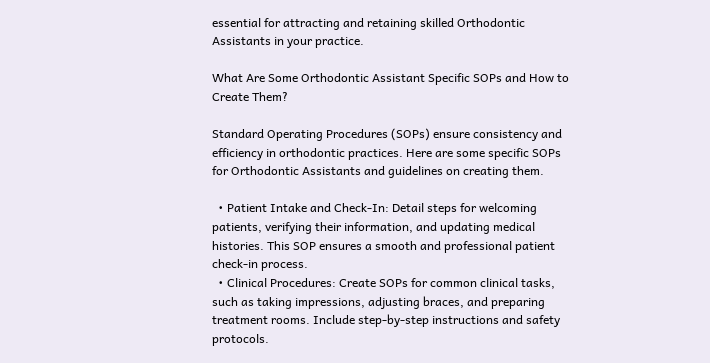essential for attracting and retaining skilled Orthodontic Assistants in your practice.

What Are Some Orthodontic Assistant Specific SOPs and How to Create Them?

Standard Operating Procedures (SOPs) ensure consistency and efficiency in orthodontic practices. Here are some specific SOPs for Orthodontic Assistants and guidelines on creating them.

  • Patient Intake and Check-In: Detail steps for welcoming patients, verifying their information, and updating medical histories. This SOP ensures a smooth and professional patient check-in process.
  • Clinical Procedures: Create SOPs for common clinical tasks, such as taking impressions, adjusting braces, and preparing treatment rooms. Include step-by-step instructions and safety protocols.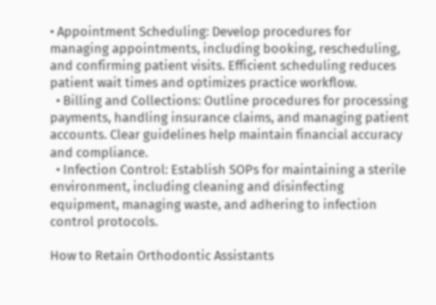• Appointment Scheduling: Develop procedures for managing appointments, including booking, rescheduling, and confirming patient visits. Efficient scheduling reduces patient wait times and optimizes practice workflow.
  • Billing and Collections: Outline procedures for processing payments, handling insurance claims, and managing patient accounts. Clear guidelines help maintain financial accuracy and compliance.
  • Infection Control: Establish SOPs for maintaining a sterile environment, including cleaning and disinfecting equipment, managing waste, and adhering to infection control protocols.

How to Retain Orthodontic Assistants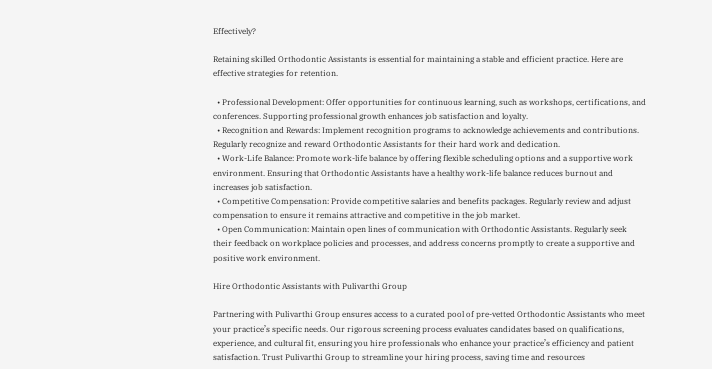Effectively?

Retaining skilled Orthodontic Assistants is essential for maintaining a stable and efficient practice. Here are effective strategies for retention.

  • Professional Development: Offer opportunities for continuous learning, such as workshops, certifications, and conferences. Supporting professional growth enhances job satisfaction and loyalty.
  • Recognition and Rewards: Implement recognition programs to acknowledge achievements and contributions. Regularly recognize and reward Orthodontic Assistants for their hard work and dedication.
  • Work-Life Balance: Promote work-life balance by offering flexible scheduling options and a supportive work environment. Ensuring that Orthodontic Assistants have a healthy work-life balance reduces burnout and increases job satisfaction.
  • Competitive Compensation: Provide competitive salaries and benefits packages. Regularly review and adjust compensation to ensure it remains attractive and competitive in the job market.
  • Open Communication: Maintain open lines of communication with Orthodontic Assistants. Regularly seek their feedback on workplace policies and processes, and address concerns promptly to create a supportive and positive work environment.

Hire Orthodontic Assistants with Pulivarthi Group

Partnering with Pulivarthi Group ensures access to a curated pool of pre-vetted Orthodontic Assistants who meet your practice’s specific needs. Our rigorous screening process evaluates candidates based on qualifications, experience, and cultural fit, ensuring you hire professionals who enhance your practice’s efficiency and patient satisfaction. Trust Pulivarthi Group to streamline your hiring process, saving time and resources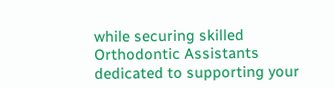while securing skilled Orthodontic Assistants dedicated to supporting your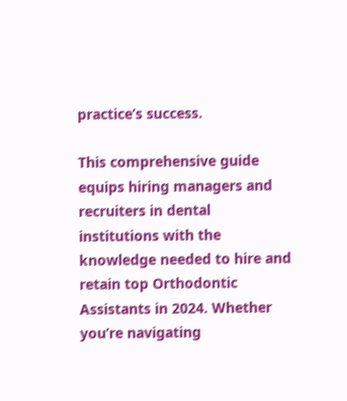practice’s success.

This comprehensive guide equips hiring managers and recruiters in dental institutions with the knowledge needed to hire and retain top Orthodontic Assistants in 2024. Whether you’re navigating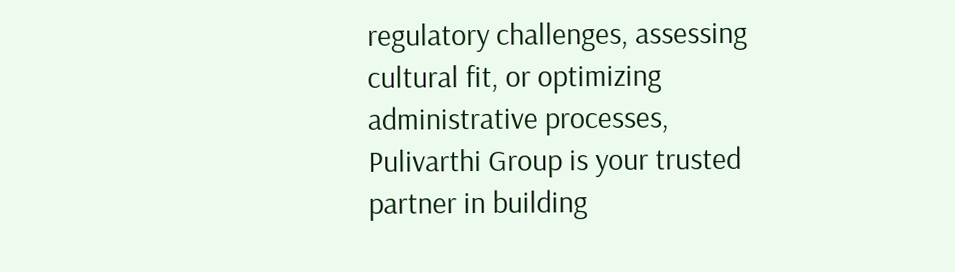regulatory challenges, assessing cultural fit, or optimizing administrative processes, Pulivarthi Group is your trusted partner in building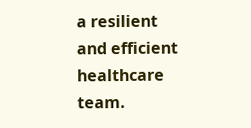a resilient and efficient healthcare team.